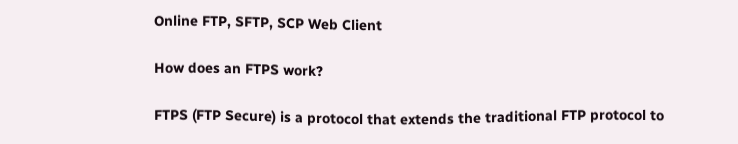Online FTP, SFTP, SCP Web Client

How does an FTPS work?

FTPS (FTP Secure) is a protocol that extends the traditional FTP protocol to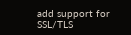add support for SSL/TLS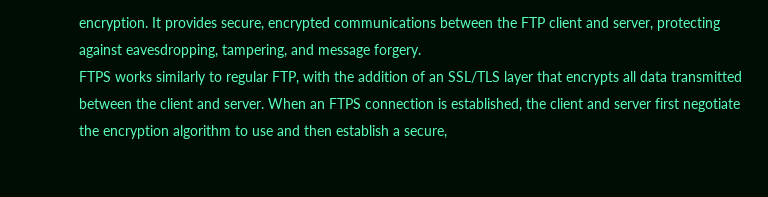encryption. It provides secure, encrypted communications between the FTP client and server, protecting against eavesdropping, tampering, and message forgery.
FTPS works similarly to regular FTP, with the addition of an SSL/TLS layer that encrypts all data transmitted between the client and server. When an FTPS connection is established, the client and server first negotiate the encryption algorithm to use and then establish a secure,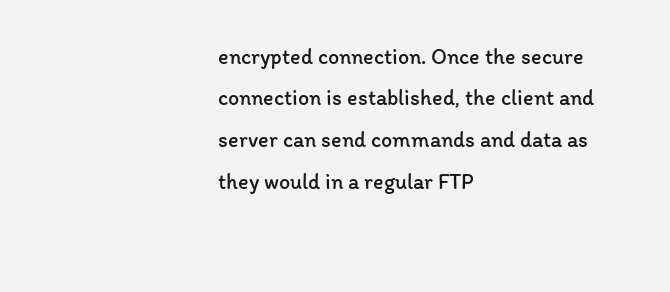encrypted connection. Once the secure connection is established, the client and server can send commands and data as they would in a regular FTP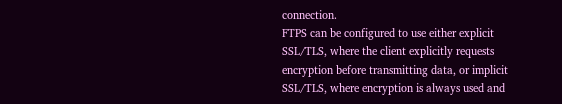connection.
FTPS can be configured to use either explicit SSL/TLS, where the client explicitly requests encryption before transmitting data, or implicit SSL/TLS, where encryption is always used and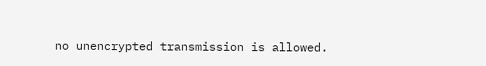no unencrypted transmission is allowed.